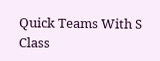Quick Teams With S Class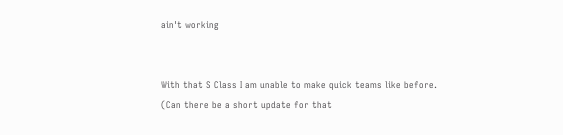ain't working


With that S Class I am unable to make quick teams like before.
(Can there be a short update for that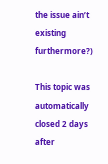the issue ain’t existing furthermore?)

This topic was automatically closed 2 days after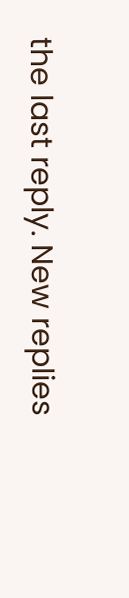the last reply. New replies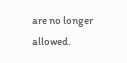are no longer allowed.